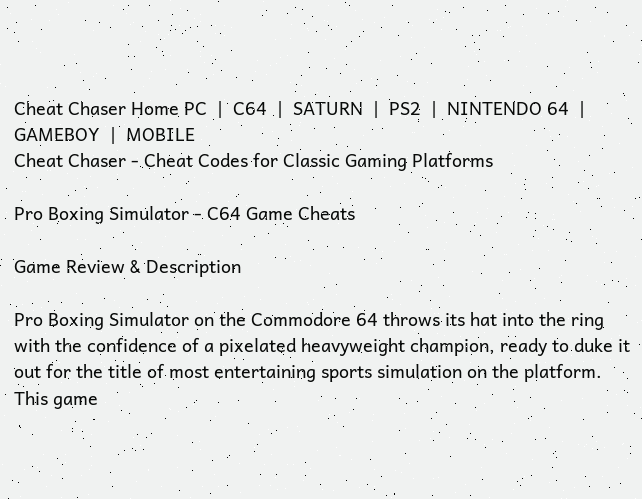Cheat Chaser Home PC  |  C64  |  SATURN  |  PS2  |  NINTENDO 64  |  GAMEBOY  |  MOBILE
Cheat Chaser - Cheat Codes for Classic Gaming Platforms

Pro Boxing Simulator - C64 Game Cheats

Game Review & Description

Pro Boxing Simulator on the Commodore 64 throws its hat into the ring with the confidence of a pixelated heavyweight champion, ready to duke it out for the title of most entertaining sports simulation on the platform. This game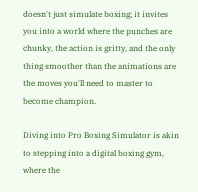doesn't just simulate boxing; it invites you into a world where the punches are chunky, the action is gritty, and the only thing smoother than the animations are the moves you'll need to master to become champion.

Diving into Pro Boxing Simulator is akin to stepping into a digital boxing gym, where the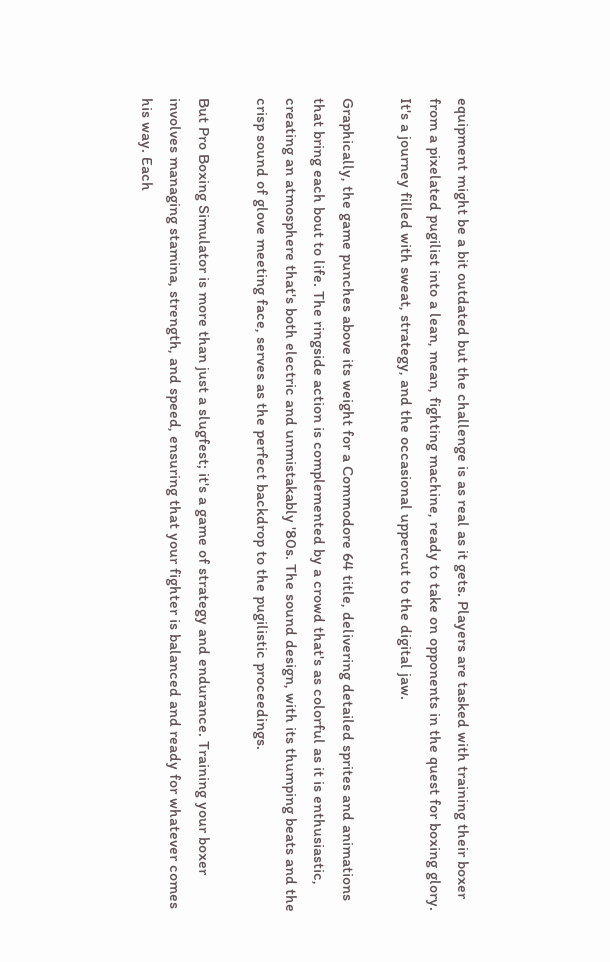equipment might be a bit outdated but the challenge is as real as it gets. Players are tasked with training their boxer from a pixelated pugilist into a lean, mean, fighting machine, ready to take on opponents in the quest for boxing glory. It's a journey filled with sweat, strategy, and the occasional uppercut to the digital jaw.

Graphically, the game punches above its weight for a Commodore 64 title, delivering detailed sprites and animations that bring each bout to life. The ringside action is complemented by a crowd that's as colorful as it is enthusiastic, creating an atmosphere that's both electric and unmistakably '80s. The sound design, with its thumping beats and the crisp sound of glove meeting face, serves as the perfect backdrop to the pugilistic proceedings.

But Pro Boxing Simulator is more than just a slugfest; it's a game of strategy and endurance. Training your boxer involves managing stamina, strength, and speed, ensuring that your fighter is balanced and ready for whatever comes his way. Each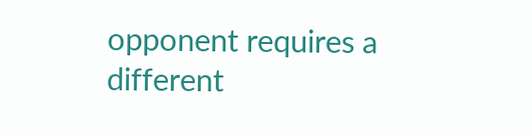opponent requires a different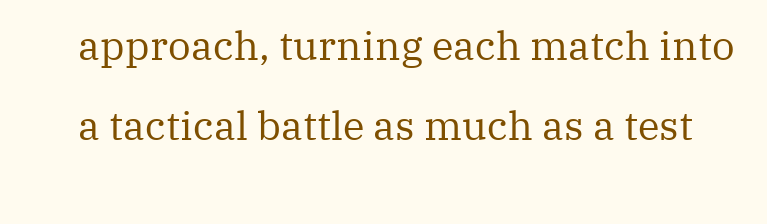approach, turning each match into a tactical battle as much as a test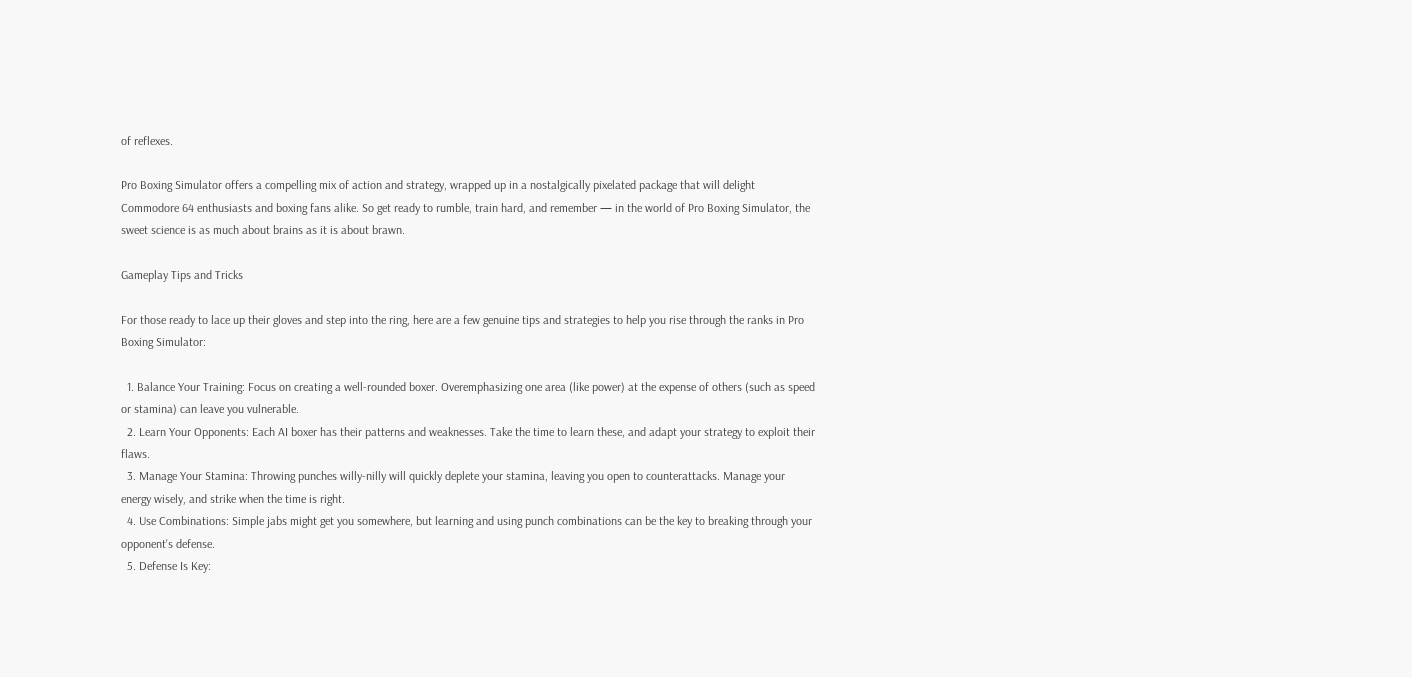of reflexes.

Pro Boxing Simulator offers a compelling mix of action and strategy, wrapped up in a nostalgically pixelated package that will delight Commodore 64 enthusiasts and boxing fans alike. So get ready to rumble, train hard, and remember — in the world of Pro Boxing Simulator, the sweet science is as much about brains as it is about brawn.

Gameplay Tips and Tricks

For those ready to lace up their gloves and step into the ring, here are a few genuine tips and strategies to help you rise through the ranks in Pro Boxing Simulator:

  1. Balance Your Training: Focus on creating a well-rounded boxer. Overemphasizing one area (like power) at the expense of others (such as speed or stamina) can leave you vulnerable.
  2. Learn Your Opponents: Each AI boxer has their patterns and weaknesses. Take the time to learn these, and adapt your strategy to exploit their flaws.
  3. Manage Your Stamina: Throwing punches willy-nilly will quickly deplete your stamina, leaving you open to counterattacks. Manage your energy wisely, and strike when the time is right.
  4. Use Combinations: Simple jabs might get you somewhere, but learning and using punch combinations can be the key to breaking through your opponent's defense.
  5. Defense Is Key: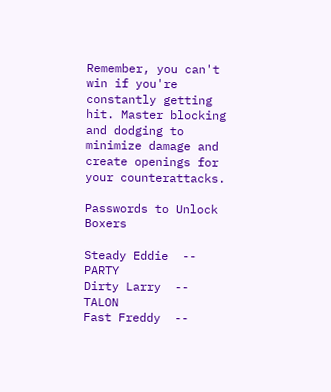Remember, you can't win if you're constantly getting hit. Master blocking and dodging to minimize damage and create openings for your counterattacks.

Passwords to Unlock Boxers

Steady Eddie  --  PARTY
Dirty Larry  --  TALON
Fast Freddy  --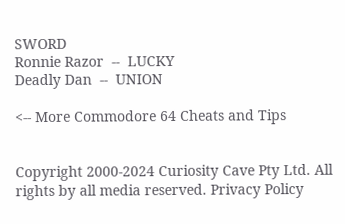SWORD
Ronnie Razor  --  LUCKY
Deadly Dan  --  UNION

<-- More Commodore 64 Cheats and Tips


Copyright 2000-2024 Curiosity Cave Pty Ltd. All rights by all media reserved. Privacy Policy